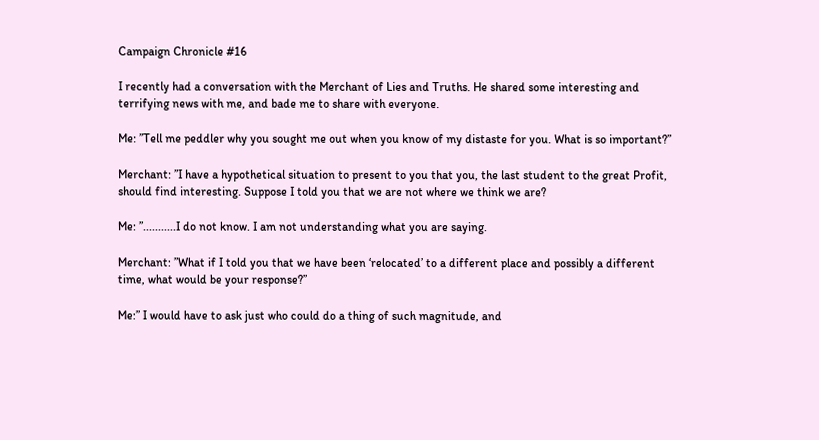Campaign Chronicle #16

I recently had a conversation with the Merchant of Lies and Truths. He shared some interesting and terrifying news with me, and bade me to share with everyone.

Me: ”Tell me peddler why you sought me out when you know of my distaste for you. What is so important?”

Merchant: ”I have a hypothetical situation to present to you that you, the last student to the great Profit, should find interesting. Suppose I told you that we are not where we think we are?

Me: ”...........I do not know. I am not understanding what you are saying.

Merchant: ”What if I told you that we have been ‘relocated’ to a different place and possibly a different time, what would be your response?”

Me:” I would have to ask just who could do a thing of such magnitude, and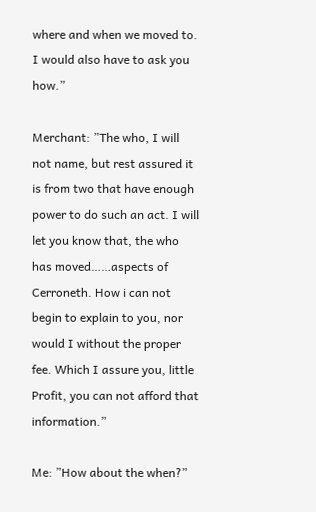where and when we moved to. I would also have to ask you how.”

Merchant: ”The who, I will not name, but rest assured it is from two that have enough power to do such an act. I will let you know that, the who has moved……aspects of Cerroneth. How i can not begin to explain to you, nor would I without the proper fee. Which I assure you, little Profit, you can not afford that information.”

Me: ”How about the when?”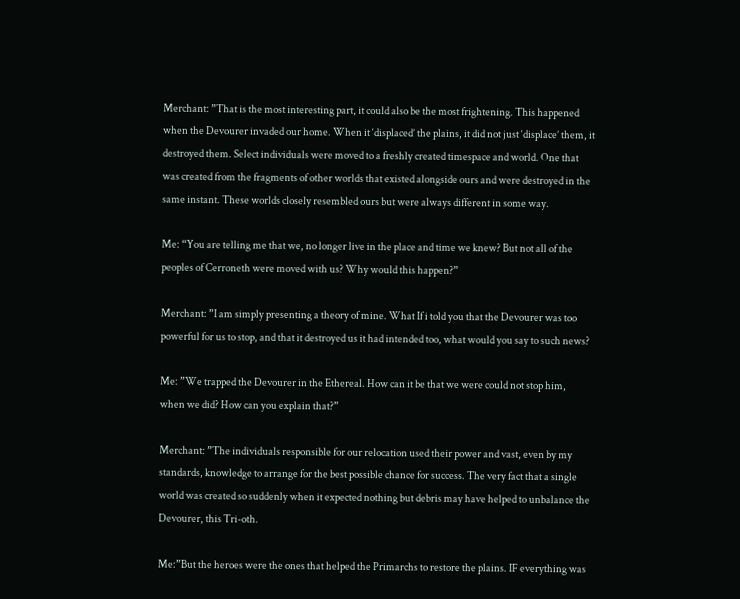Merchant: ”That is the most interesting part, it could also be the most frightening. This happened when the Devourer invaded our home. When it ‘displaced’ the plains, it did not just ‘displace’ them, it destroyed them. Select individuals were moved to a freshly created timespace and world. One that was created from the fragments of other worlds that existed alongside ours and were destroyed in the same instant. These worlds closely resembled ours but were always different in some way.

Me: “You are telling me that we, no longer live in the place and time we knew? But not all of the peoples of Cerroneth were moved with us? Why would this happen?”

Merchant: ”I am simply presenting a theory of mine. What If i told you that the Devourer was too powerful for us to stop, and that it destroyed us it had intended too, what would you say to such news?

Me: ”We trapped the Devourer in the Ethereal. How can it be that we were could not stop him, when we did? How can you explain that?”

Merchant: ”The individuals responsible for our relocation used their power and vast, even by my standards, knowledge to arrange for the best possible chance for success. The very fact that a single world was created so suddenly when it expected nothing but debris may have helped to unbalance the Devourer, this Tri-oth.

Me:”But the heroes were the ones that helped the Primarchs to restore the plains. IF everything was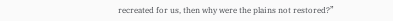recreated for us, then why were the plains not restored?”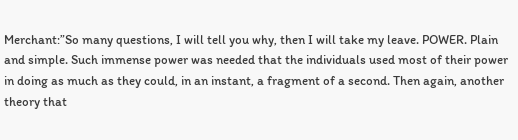Merchant:”So many questions, I will tell you why, then I will take my leave. POWER. Plain and simple. Such immense power was needed that the individuals used most of their power in doing as much as they could, in an instant, a fragment of a second. Then again, another theory that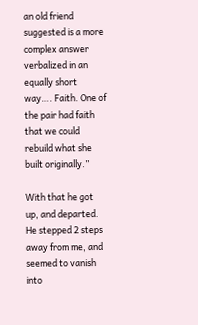an old friend suggested is a more complex answer verbalized in an equally short way…. Faith. One of the pair had faith that we could rebuild what she built originally.”

With that he got up, and departed. He stepped 2 steps away from me, and seemed to vanish into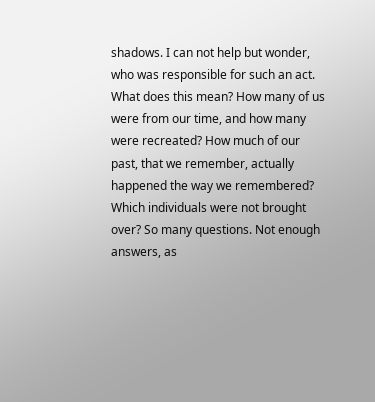shadows. I can not help but wonder, who was responsible for such an act. What does this mean? How many of us were from our time, and how many were recreated? How much of our past, that we remember, actually happened the way we remembered? Which individuals were not brought over? So many questions. Not enough answers, as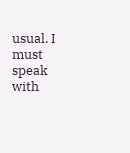usual. I must speak with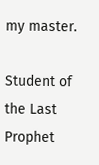my master.

Student of the Last Prophet